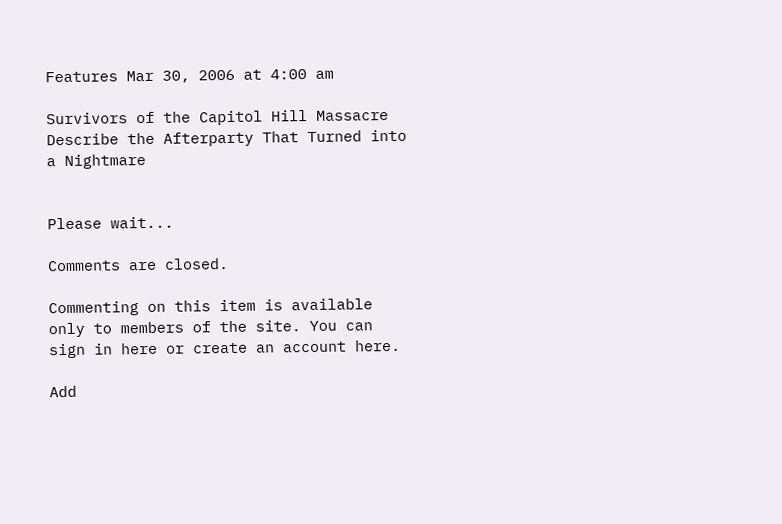Features Mar 30, 2006 at 4:00 am

Survivors of the Capitol Hill Massacre Describe the Afterparty That Turned into a Nightmare


Please wait...

Comments are closed.

Commenting on this item is available only to members of the site. You can sign in here or create an account here.

Add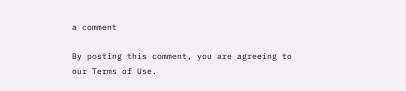a comment

By posting this comment, you are agreeing to our Terms of Use.